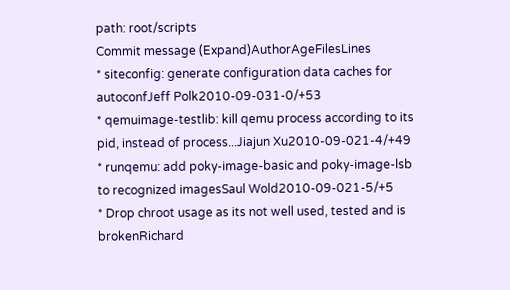path: root/scripts
Commit message (Expand)AuthorAgeFilesLines
* siteconfig: generate configuration data caches for autoconfJeff Polk2010-09-031-0/+53
* qemuimage-testlib: kill qemu process according to its pid, instead of process...Jiajun Xu2010-09-021-4/+49
* runqemu: add poky-image-basic and poky-image-lsb to recognized imagesSaul Wold2010-09-021-5/+5
* Drop chroot usage as its not well used, tested and is brokenRichard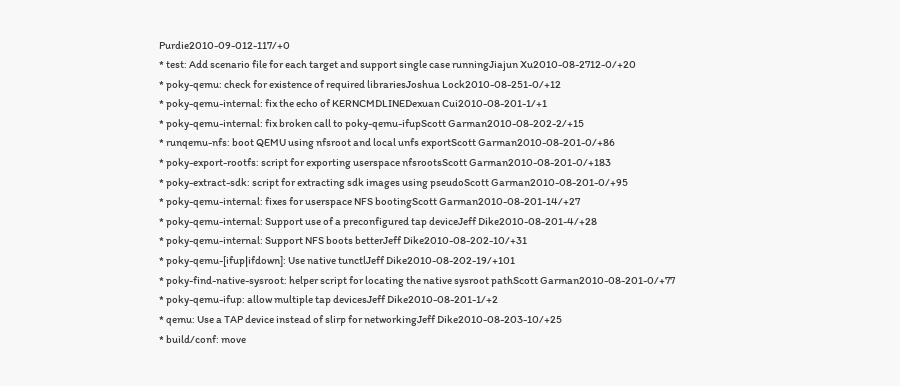Purdie2010-09-012-117/+0
* test: Add scenario file for each target and support single case runningJiajun Xu2010-08-2712-0/+20
* poky-qemu: check for existence of required librariesJoshua Lock2010-08-251-0/+12
* poky-qemu-internal: fix the echo of KERNCMDLINEDexuan Cui2010-08-201-1/+1
* poky-qemu-internal: fix broken call to poky-qemu-ifupScott Garman2010-08-202-2/+15
* runqemu-nfs: boot QEMU using nfsroot and local unfs exportScott Garman2010-08-201-0/+86
* poky-export-rootfs: script for exporting userspace nfsrootsScott Garman2010-08-201-0/+183
* poky-extract-sdk: script for extracting sdk images using pseudoScott Garman2010-08-201-0/+95
* poky-qemu-internal: fixes for userspace NFS bootingScott Garman2010-08-201-14/+27
* poky-qemu-internal: Support use of a preconfigured tap deviceJeff Dike2010-08-201-4/+28
* poky-qemu-internal: Support NFS boots betterJeff Dike2010-08-202-10/+31
* poky-qemu-[ifup|ifdown]: Use native tunctlJeff Dike2010-08-202-19/+101
* poky-find-native-sysroot: helper script for locating the native sysroot pathScott Garman2010-08-201-0/+77
* poky-qemu-ifup: allow multiple tap devicesJeff Dike2010-08-201-1/+2
* qemu: Use a TAP device instead of slirp for networkingJeff Dike2010-08-203-10/+25
* build/conf: move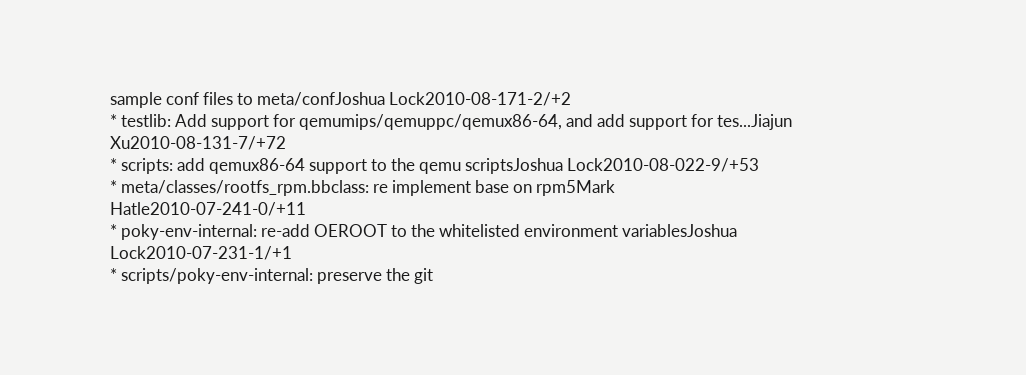sample conf files to meta/confJoshua Lock2010-08-171-2/+2
* testlib: Add support for qemumips/qemuppc/qemux86-64, and add support for tes...Jiajun Xu2010-08-131-7/+72
* scripts: add qemux86-64 support to the qemu scriptsJoshua Lock2010-08-022-9/+53
* meta/classes/rootfs_rpm.bbclass: re implement base on rpm5Mark Hatle2010-07-241-0/+11
* poky-env-internal: re-add OEROOT to the whitelisted environment variablesJoshua Lock2010-07-231-1/+1
* scripts/poky-env-internal: preserve the git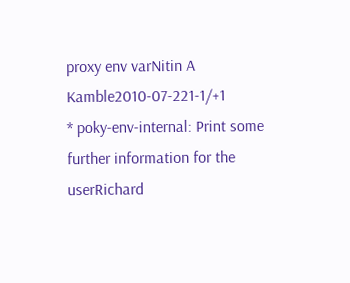proxy env varNitin A Kamble2010-07-221-1/+1
* poky-env-internal: Print some further information for the userRichard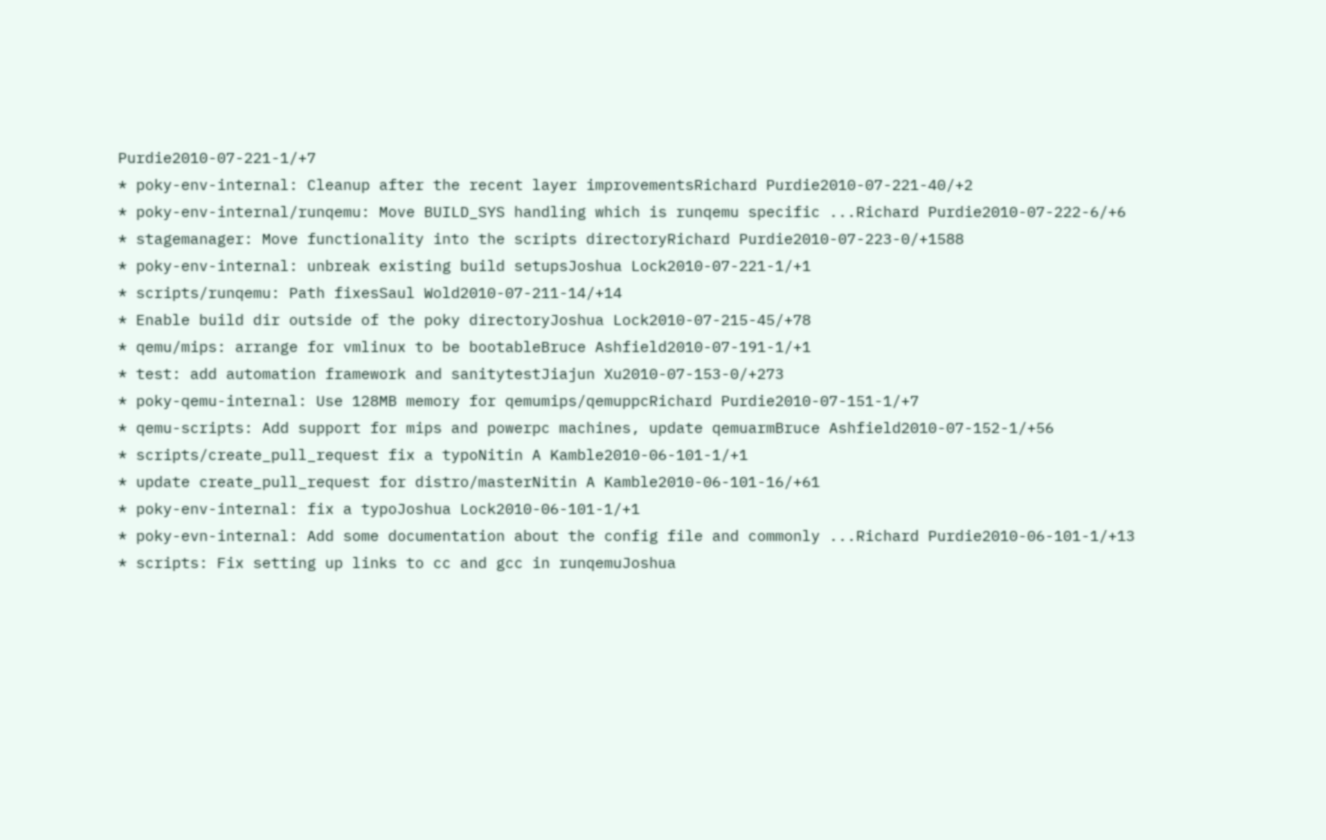Purdie2010-07-221-1/+7
* poky-env-internal: Cleanup after the recent layer improvementsRichard Purdie2010-07-221-40/+2
* poky-env-internal/runqemu: Move BUILD_SYS handling which is runqemu specific ...Richard Purdie2010-07-222-6/+6
* stagemanager: Move functionality into the scripts directoryRichard Purdie2010-07-223-0/+1588
* poky-env-internal: unbreak existing build setupsJoshua Lock2010-07-221-1/+1
* scripts/runqemu: Path fixesSaul Wold2010-07-211-14/+14
* Enable build dir outside of the poky directoryJoshua Lock2010-07-215-45/+78
* qemu/mips: arrange for vmlinux to be bootableBruce Ashfield2010-07-191-1/+1
* test: add automation framework and sanitytestJiajun Xu2010-07-153-0/+273
* poky-qemu-internal: Use 128MB memory for qemumips/qemuppcRichard Purdie2010-07-151-1/+7
* qemu-scripts: Add support for mips and powerpc machines, update qemuarmBruce Ashfield2010-07-152-1/+56
* scripts/create_pull_request fix a typoNitin A Kamble2010-06-101-1/+1
* update create_pull_request for distro/masterNitin A Kamble2010-06-101-16/+61
* poky-env-internal: fix a typoJoshua Lock2010-06-101-1/+1
* poky-evn-internal: Add some documentation about the config file and commonly ...Richard Purdie2010-06-101-1/+13
* scripts: Fix setting up links to cc and gcc in runqemuJoshua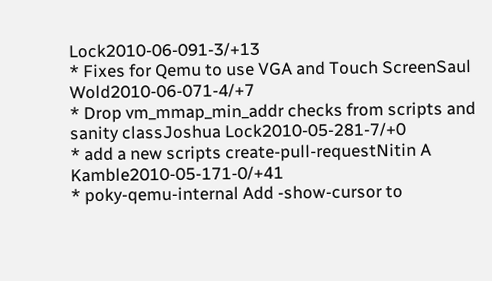Lock2010-06-091-3/+13
* Fixes for Qemu to use VGA and Touch ScreenSaul Wold2010-06-071-4/+7
* Drop vm_mmap_min_addr checks from scripts and sanity classJoshua Lock2010-05-281-7/+0
* add a new scripts create-pull-requestNitin A Kamble2010-05-171-0/+41
* poky-qemu-internal Add -show-cursor to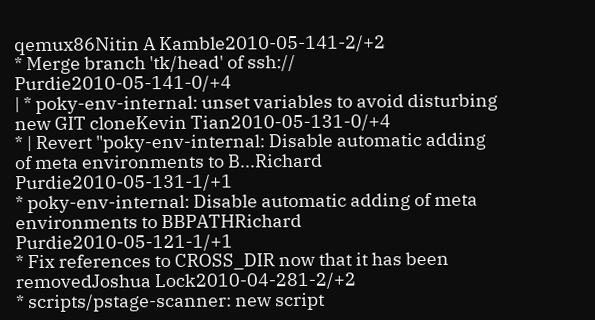qemux86Nitin A Kamble2010-05-141-2/+2
* Merge branch 'tk/head' of ssh:// Purdie2010-05-141-0/+4
| * poky-env-internal: unset variables to avoid disturbing new GIT cloneKevin Tian2010-05-131-0/+4
* | Revert "poky-env-internal: Disable automatic adding of meta environments to B...Richard Purdie2010-05-131-1/+1
* poky-env-internal: Disable automatic adding of meta environments to BBPATHRichard Purdie2010-05-121-1/+1
* Fix references to CROSS_DIR now that it has been removedJoshua Lock2010-04-281-2/+2
* scripts/pstage-scanner: new script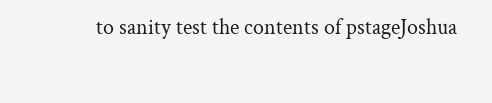to sanity test the contents of pstageJoshua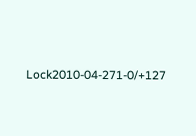Lock2010-04-271-0/+127